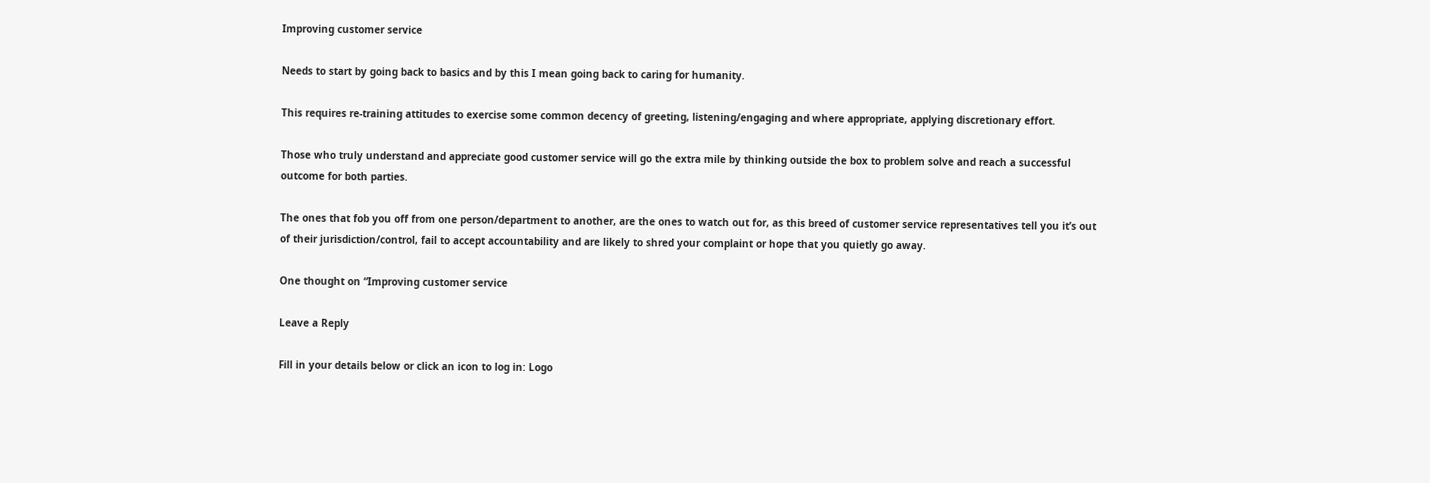Improving customer service

Needs to start by going back to basics and by this I mean going back to caring for humanity.

This requires re-training attitudes to exercise some common decency of greeting, listening/engaging and where appropriate, applying discretionary effort.

Those who truly understand and appreciate good customer service will go the extra mile by thinking outside the box to problem solve and reach a successful outcome for both parties.

The ones that fob you off from one person/department to another, are the ones to watch out for, as this breed of customer service representatives tell you it’s out of their jurisdiction/control, fail to accept accountability and are likely to shred your complaint or hope that you quietly go away.

One thought on “Improving customer service

Leave a Reply

Fill in your details below or click an icon to log in: Logo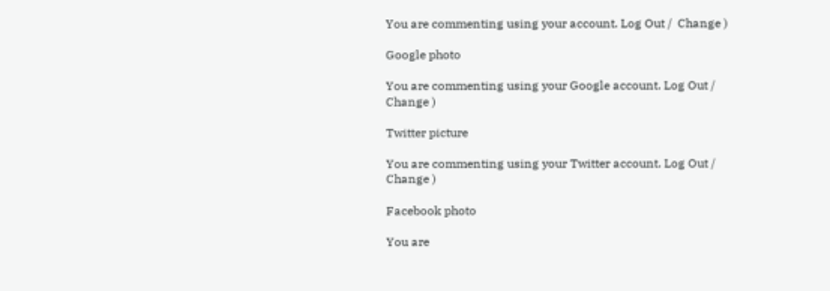You are commenting using your account. Log Out /  Change )

Google photo

You are commenting using your Google account. Log Out /  Change )

Twitter picture

You are commenting using your Twitter account. Log Out /  Change )

Facebook photo

You are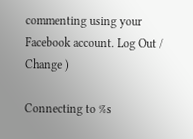commenting using your Facebook account. Log Out /  Change )

Connecting to %s